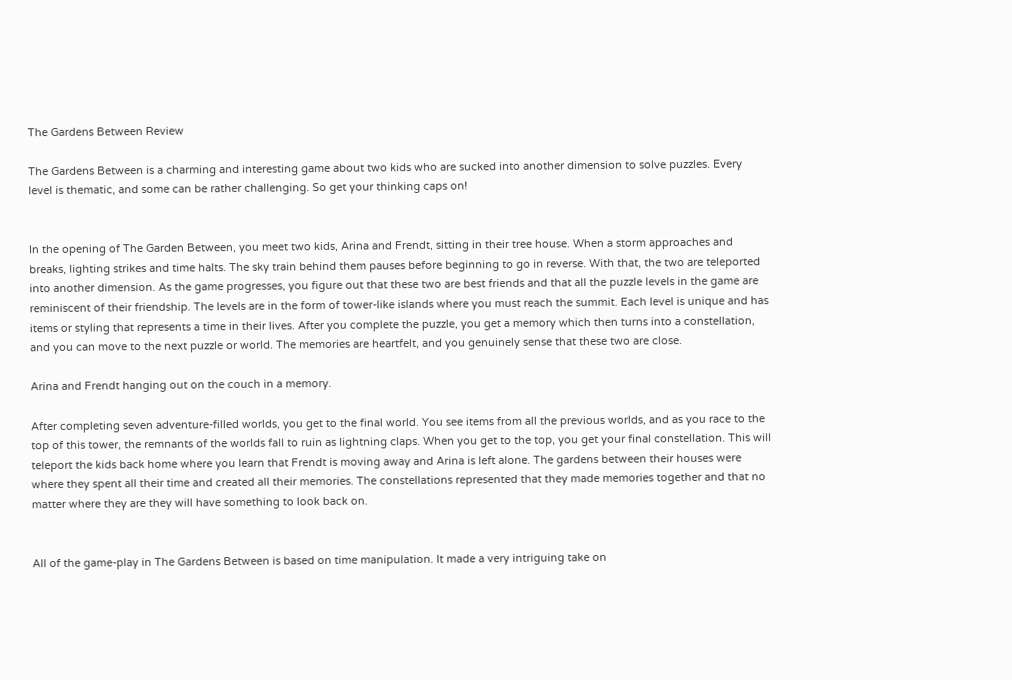The Gardens Between Review

The Gardens Between is a charming and interesting game about two kids who are sucked into another dimension to solve puzzles. Every level is thematic, and some can be rather challenging. So get your thinking caps on!


In the opening of The Garden Between, you meet two kids, Arina and Frendt, sitting in their tree house. When a storm approaches and breaks, lighting strikes and time halts. The sky train behind them pauses before beginning to go in reverse. With that, the two are teleported into another dimension. As the game progresses, you figure out that these two are best friends and that all the puzzle levels in the game are reminiscent of their friendship. The levels are in the form of tower-like islands where you must reach the summit. Each level is unique and has items or styling that represents a time in their lives. After you complete the puzzle, you get a memory which then turns into a constellation, and you can move to the next puzzle or world. The memories are heartfelt, and you genuinely sense that these two are close.

Arina and Frendt hanging out on the couch in a memory.

After completing seven adventure-filled worlds, you get to the final world. You see items from all the previous worlds, and as you race to the top of this tower, the remnants of the worlds fall to ruin as lightning claps. When you get to the top, you get your final constellation. This will teleport the kids back home where you learn that Frendt is moving away and Arina is left alone. The gardens between their houses were where they spent all their time and created all their memories. The constellations represented that they made memories together and that no matter where they are they will have something to look back on.


All of the game-play in The Gardens Between is based on time manipulation. It made a very intriguing take on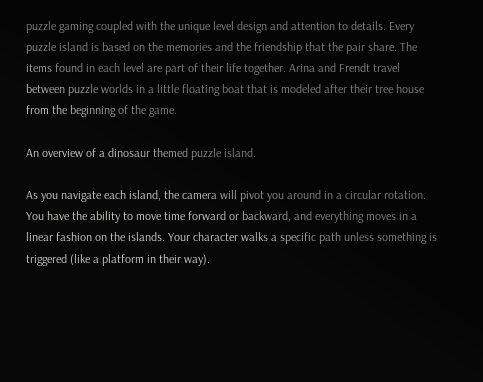puzzle gaming coupled with the unique level design and attention to details. Every puzzle island is based on the memories and the friendship that the pair share. The items found in each level are part of their life together. Arina and Frendt travel between puzzle worlds in a little floating boat that is modeled after their tree house from the beginning of the game.

An overview of a dinosaur themed puzzle island.

As you navigate each island, the camera will pivot you around in a circular rotation. You have the ability to move time forward or backward, and everything moves in a linear fashion on the islands. Your character walks a specific path unless something is triggered (like a platform in their way).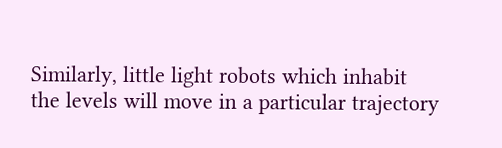Similarly, little light robots which inhabit the levels will move in a particular trajectory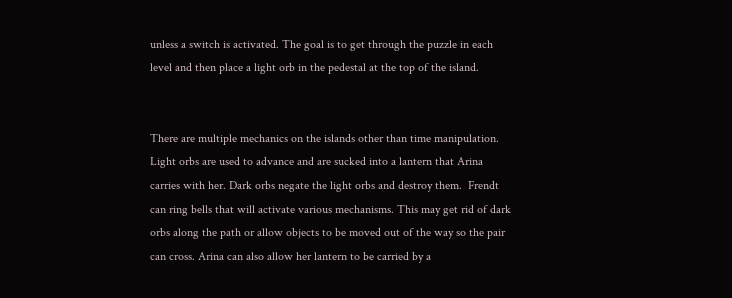unless a switch is activated. The goal is to get through the puzzle in each level and then place a light orb in the pedestal at the top of the island.


There are multiple mechanics on the islands other than time manipulation. Light orbs are used to advance and are sucked into a lantern that Arina carries with her. Dark orbs negate the light orbs and destroy them.  Frendt can ring bells that will activate various mechanisms. This may get rid of dark orbs along the path or allow objects to be moved out of the way so the pair can cross. Arina can also allow her lantern to be carried by a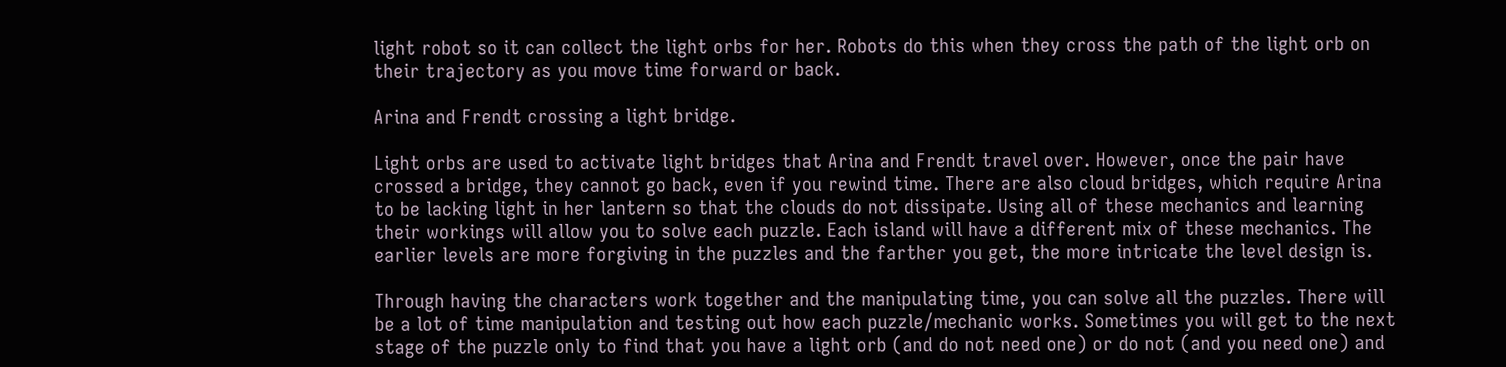light robot so it can collect the light orbs for her. Robots do this when they cross the path of the light orb on their trajectory as you move time forward or back.

Arina and Frendt crossing a light bridge.

Light orbs are used to activate light bridges that Arina and Frendt travel over. However, once the pair have crossed a bridge, they cannot go back, even if you rewind time. There are also cloud bridges, which require Arina to be lacking light in her lantern so that the clouds do not dissipate. Using all of these mechanics and learning their workings will allow you to solve each puzzle. Each island will have a different mix of these mechanics. The earlier levels are more forgiving in the puzzles and the farther you get, the more intricate the level design is.

Through having the characters work together and the manipulating time, you can solve all the puzzles. There will be a lot of time manipulation and testing out how each puzzle/mechanic works. Sometimes you will get to the next stage of the puzzle only to find that you have a light orb (and do not need one) or do not (and you need one) and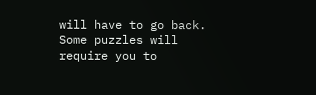will have to go back. Some puzzles will require you to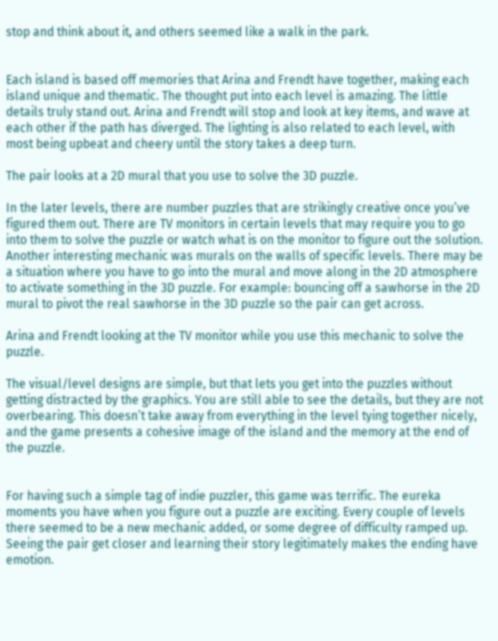stop and think about it, and others seemed like a walk in the park.


Each island is based off memories that Arina and Frendt have together, making each island unique and thematic. The thought put into each level is amazing. The little details truly stand out. Arina and Frendt will stop and look at key items, and wave at each other if the path has diverged. The lighting is also related to each level, with most being upbeat and cheery until the story takes a deep turn.

The pair looks at a 2D mural that you use to solve the 3D puzzle.

In the later levels, there are number puzzles that are strikingly creative once you’ve figured them out. There are TV monitors in certain levels that may require you to go into them to solve the puzzle or watch what is on the monitor to figure out the solution. Another interesting mechanic was murals on the walls of specific levels. There may be a situation where you have to go into the mural and move along in the 2D atmosphere to activate something in the 3D puzzle. For example: bouncing off a sawhorse in the 2D mural to pivot the real sawhorse in the 3D puzzle so the pair can get across.

Arina and Frendt looking at the TV monitor while you use this mechanic to solve the puzzle.

The visual/level designs are simple, but that lets you get into the puzzles without getting distracted by the graphics. You are still able to see the details, but they are not overbearing. This doesn’t take away from everything in the level tying together nicely, and the game presents a cohesive image of the island and the memory at the end of the puzzle.


For having such a simple tag of indie puzzler, this game was terrific. The eureka moments you have when you figure out a puzzle are exciting. Every couple of levels there seemed to be a new mechanic added, or some degree of difficulty ramped up. Seeing the pair get closer and learning their story legitimately makes the ending have emotion.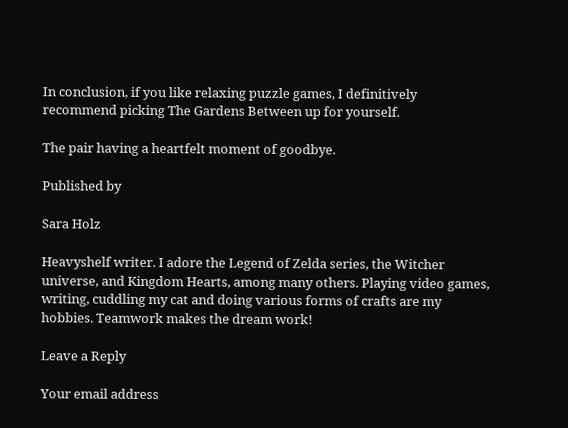In conclusion, if you like relaxing puzzle games, I definitively recommend picking The Gardens Between up for yourself.

The pair having a heartfelt moment of goodbye.

Published by

Sara Holz

Heavyshelf writer. I adore the Legend of Zelda series, the Witcher universe, and Kingdom Hearts, among many others. Playing video games, writing, cuddling my cat and doing various forms of crafts are my hobbies. Teamwork makes the dream work!

Leave a Reply

Your email address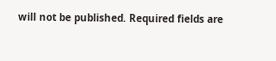will not be published. Required fields are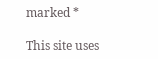marked *

This site uses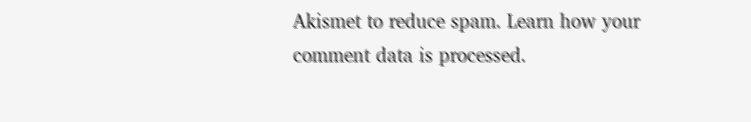Akismet to reduce spam. Learn how your comment data is processed.